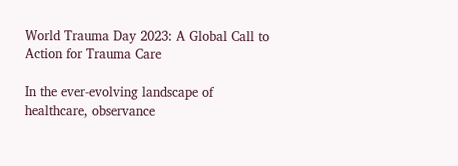World Trauma Day 2023: A Global Call to Action for Trauma Care

In the ever-evolving landscape of healthcare, observance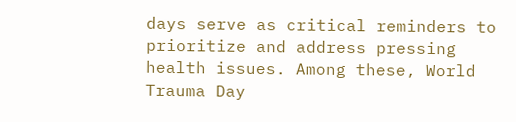days serve as critical reminders to prioritize and address pressing health issues. Among these, World Trauma Day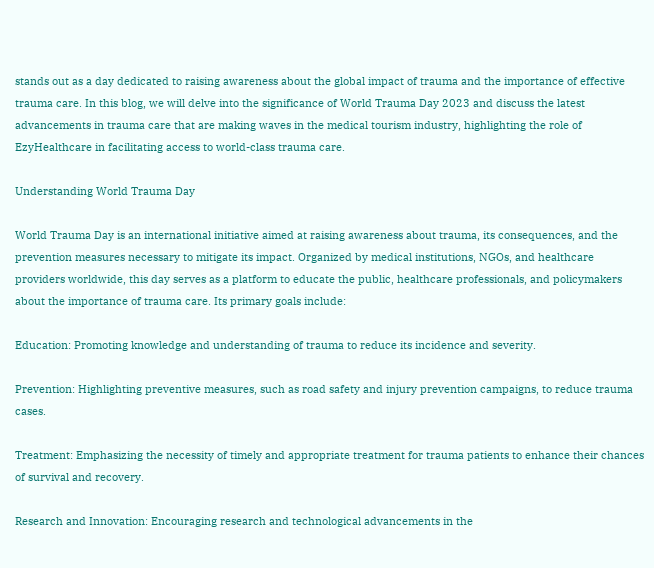stands out as a day dedicated to raising awareness about the global impact of trauma and the importance of effective trauma care. In this blog, we will delve into the significance of World Trauma Day 2023 and discuss the latest advancements in trauma care that are making waves in the medical tourism industry, highlighting the role of EzyHealthcare in facilitating access to world-class trauma care.

Understanding World Trauma Day

World Trauma Day is an international initiative aimed at raising awareness about trauma, its consequences, and the prevention measures necessary to mitigate its impact. Organized by medical institutions, NGOs, and healthcare providers worldwide, this day serves as a platform to educate the public, healthcare professionals, and policymakers about the importance of trauma care. Its primary goals include:

Education: Promoting knowledge and understanding of trauma to reduce its incidence and severity.

Prevention: Highlighting preventive measures, such as road safety and injury prevention campaigns, to reduce trauma cases.

Treatment: Emphasizing the necessity of timely and appropriate treatment for trauma patients to enhance their chances of survival and recovery.

Research and Innovation: Encouraging research and technological advancements in the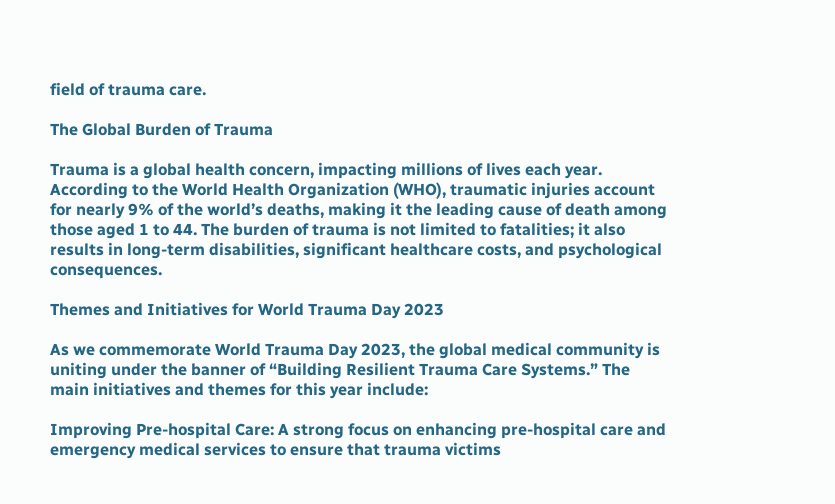field of trauma care.

The Global Burden of Trauma

Trauma is a global health concern, impacting millions of lives each year. According to the World Health Organization (WHO), traumatic injuries account for nearly 9% of the world’s deaths, making it the leading cause of death among those aged 1 to 44. The burden of trauma is not limited to fatalities; it also results in long-term disabilities, significant healthcare costs, and psychological consequences.

Themes and Initiatives for World Trauma Day 2023

As we commemorate World Trauma Day 2023, the global medical community is uniting under the banner of “Building Resilient Trauma Care Systems.” The main initiatives and themes for this year include:

Improving Pre-hospital Care: A strong focus on enhancing pre-hospital care and emergency medical services to ensure that trauma victims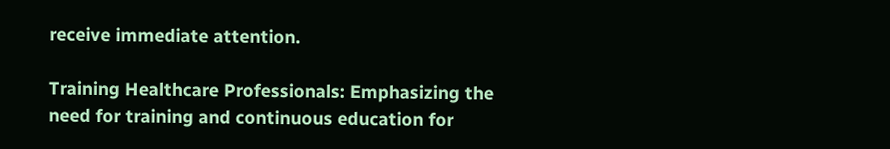receive immediate attention.

Training Healthcare Professionals: Emphasizing the need for training and continuous education for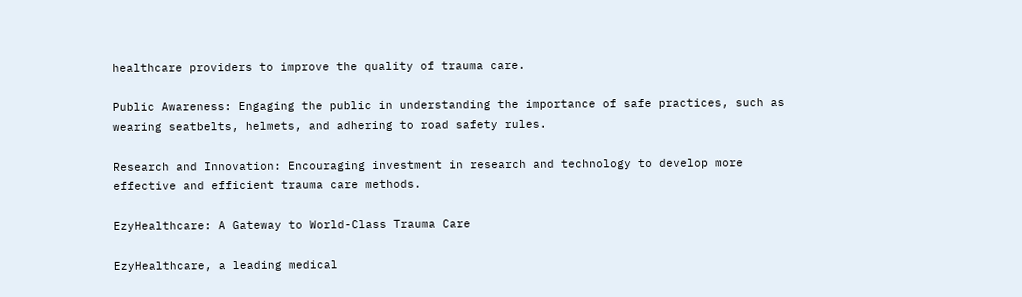healthcare providers to improve the quality of trauma care.

Public Awareness: Engaging the public in understanding the importance of safe practices, such as wearing seatbelts, helmets, and adhering to road safety rules.

Research and Innovation: Encouraging investment in research and technology to develop more effective and efficient trauma care methods.

EzyHealthcare: A Gateway to World-Class Trauma Care

EzyHealthcare, a leading medical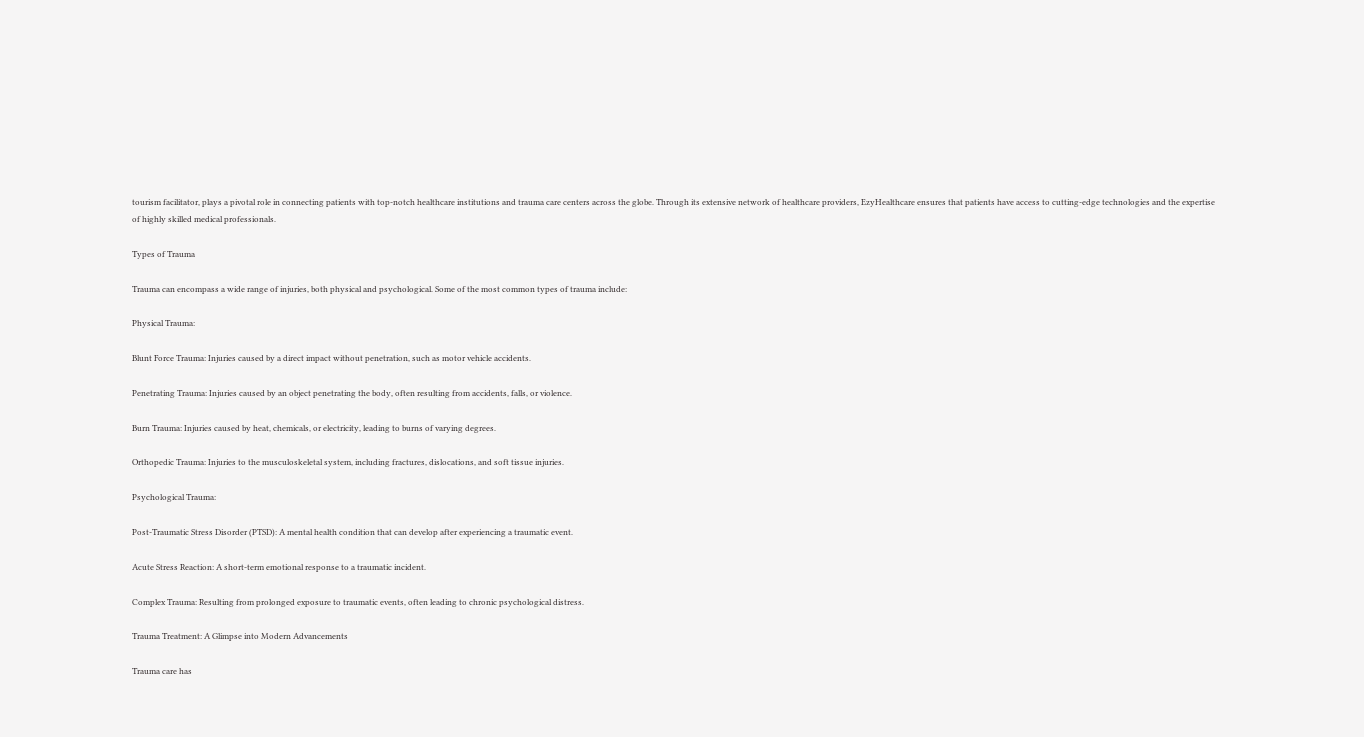tourism facilitator, plays a pivotal role in connecting patients with top-notch healthcare institutions and trauma care centers across the globe. Through its extensive network of healthcare providers, EzyHealthcare ensures that patients have access to cutting-edge technologies and the expertise of highly skilled medical professionals.

Types of Trauma

Trauma can encompass a wide range of injuries, both physical and psychological. Some of the most common types of trauma include:

Physical Trauma:

Blunt Force Trauma: Injuries caused by a direct impact without penetration, such as motor vehicle accidents.

Penetrating Trauma: Injuries caused by an object penetrating the body, often resulting from accidents, falls, or violence.

Burn Trauma: Injuries caused by heat, chemicals, or electricity, leading to burns of varying degrees.

Orthopedic Trauma: Injuries to the musculoskeletal system, including fractures, dislocations, and soft tissue injuries.

Psychological Trauma:

Post-Traumatic Stress Disorder (PTSD): A mental health condition that can develop after experiencing a traumatic event.

Acute Stress Reaction: A short-term emotional response to a traumatic incident.

Complex Trauma: Resulting from prolonged exposure to traumatic events, often leading to chronic psychological distress.

Trauma Treatment: A Glimpse into Modern Advancements

Trauma care has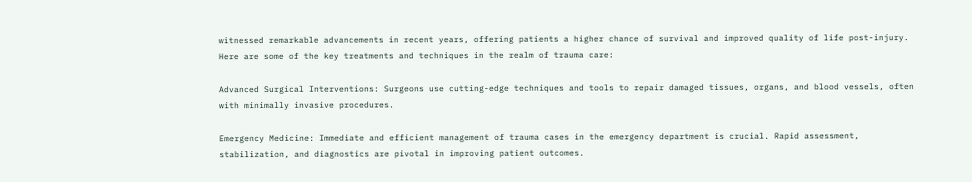witnessed remarkable advancements in recent years, offering patients a higher chance of survival and improved quality of life post-injury. Here are some of the key treatments and techniques in the realm of trauma care:

Advanced Surgical Interventions: Surgeons use cutting-edge techniques and tools to repair damaged tissues, organs, and blood vessels, often with minimally invasive procedures.

Emergency Medicine: Immediate and efficient management of trauma cases in the emergency department is crucial. Rapid assessment, stabilization, and diagnostics are pivotal in improving patient outcomes.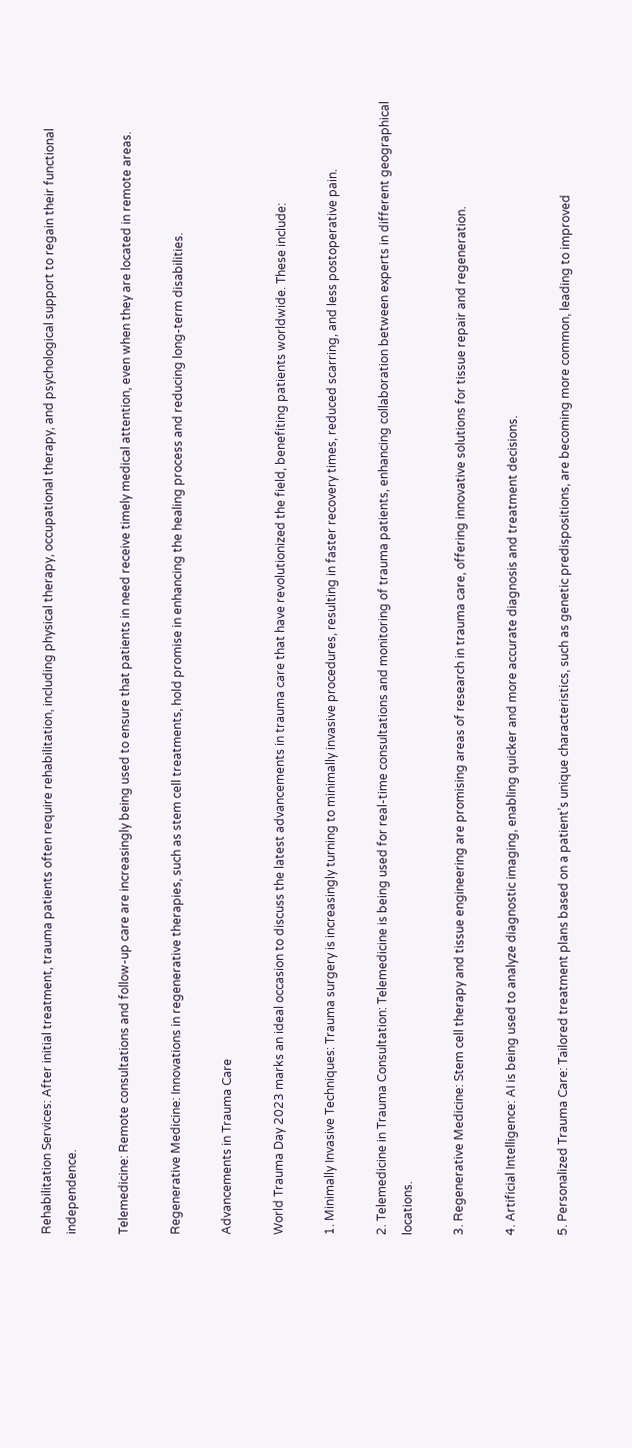Rehabilitation Services: After initial treatment, trauma patients often require rehabilitation, including physical therapy, occupational therapy, and psychological support to regain their functional independence.

Telemedicine: Remote consultations and follow-up care are increasingly being used to ensure that patients in need receive timely medical attention, even when they are located in remote areas.

Regenerative Medicine: Innovations in regenerative therapies, such as stem cell treatments, hold promise in enhancing the healing process and reducing long-term disabilities.

Advancements in Trauma Care

World Trauma Day 2023 marks an ideal occasion to discuss the latest advancements in trauma care that have revolutionized the field, benefiting patients worldwide. These include:

1. Minimally Invasive Techniques: Trauma surgery is increasingly turning to minimally invasive procedures, resulting in faster recovery times, reduced scarring, and less postoperative pain.

2. Telemedicine in Trauma Consultation: Telemedicine is being used for real-time consultations and monitoring of trauma patients, enhancing collaboration between experts in different geographical locations.

3. Regenerative Medicine: Stem cell therapy and tissue engineering are promising areas of research in trauma care, offering innovative solutions for tissue repair and regeneration.

4. Artificial Intelligence: AI is being used to analyze diagnostic imaging, enabling quicker and more accurate diagnosis and treatment decisions.

5. Personalized Trauma Care: Tailored treatment plans based on a patient’s unique characteristics, such as genetic predispositions, are becoming more common, leading to improved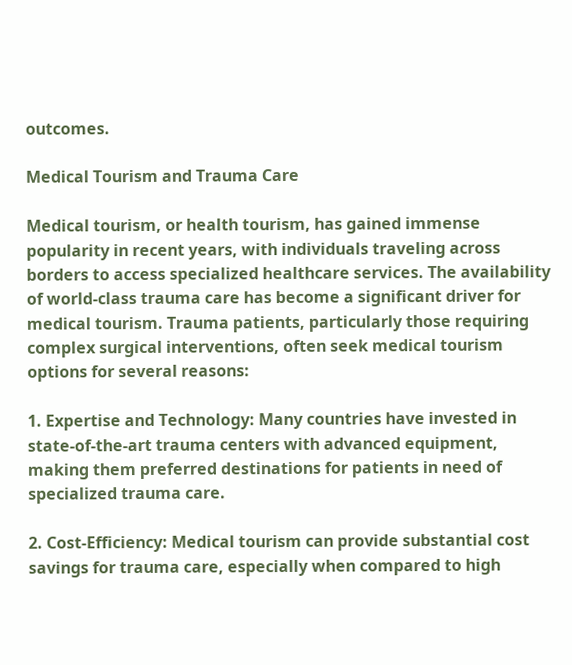outcomes.

Medical Tourism and Trauma Care

Medical tourism, or health tourism, has gained immense popularity in recent years, with individuals traveling across borders to access specialized healthcare services. The availability of world-class trauma care has become a significant driver for medical tourism. Trauma patients, particularly those requiring complex surgical interventions, often seek medical tourism options for several reasons:

1. Expertise and Technology: Many countries have invested in state-of-the-art trauma centers with advanced equipment, making them preferred destinations for patients in need of specialized trauma care.

2. Cost-Efficiency: Medical tourism can provide substantial cost savings for trauma care, especially when compared to high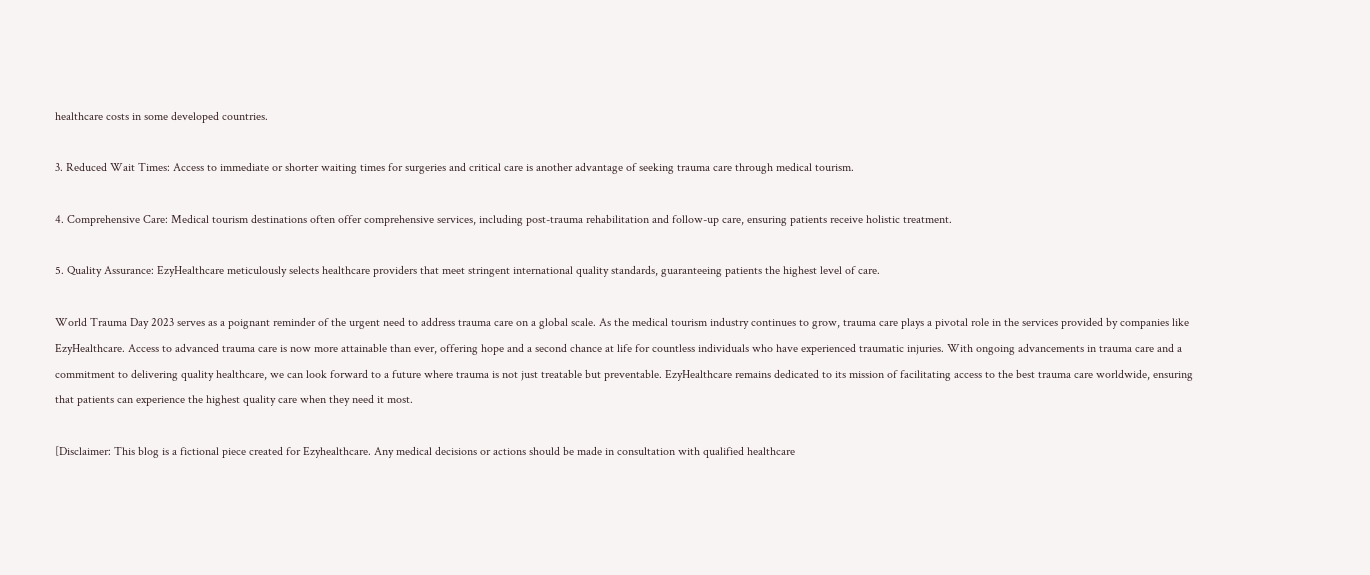healthcare costs in some developed countries.

3. Reduced Wait Times: Access to immediate or shorter waiting times for surgeries and critical care is another advantage of seeking trauma care through medical tourism.

4. Comprehensive Care: Medical tourism destinations often offer comprehensive services, including post-trauma rehabilitation and follow-up care, ensuring patients receive holistic treatment.

5. Quality Assurance: EzyHealthcare meticulously selects healthcare providers that meet stringent international quality standards, guaranteeing patients the highest level of care.

World Trauma Day 2023 serves as a poignant reminder of the urgent need to address trauma care on a global scale. As the medical tourism industry continues to grow, trauma care plays a pivotal role in the services provided by companies like EzyHealthcare. Access to advanced trauma care is now more attainable than ever, offering hope and a second chance at life for countless individuals who have experienced traumatic injuries. With ongoing advancements in trauma care and a commitment to delivering quality healthcare, we can look forward to a future where trauma is not just treatable but preventable. EzyHealthcare remains dedicated to its mission of facilitating access to the best trauma care worldwide, ensuring that patients can experience the highest quality care when they need it most.

[Disclaimer: This blog is a fictional piece created for Ezyhealthcare. Any medical decisions or actions should be made in consultation with qualified healthcare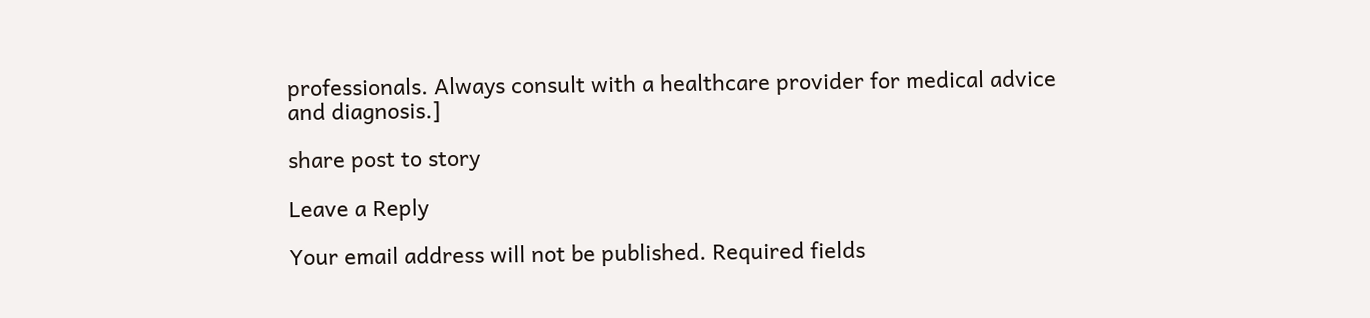professionals. Always consult with a healthcare provider for medical advice and diagnosis.]

share post to story

Leave a Reply

Your email address will not be published. Required fields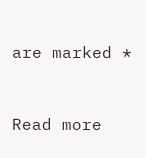are marked *


Read more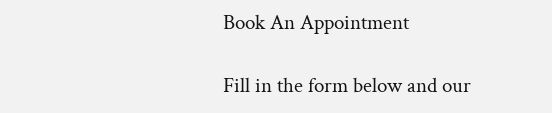Book An Appointment

Fill in the form below and our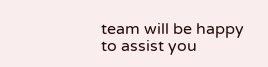team will be happy to assist you